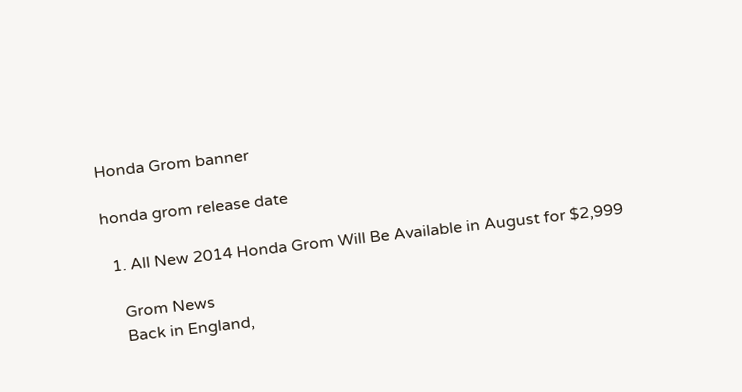Honda Grom banner

honda grom release date

  1. All New 2014 Honda Grom Will Be Available in August for $2,999

    Grom News
    Back in England,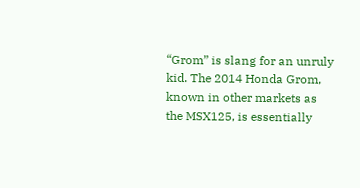“Grom” is slang for an unruly kid. The 2014 Honda Grom, known in other markets as the MSX125, is essentially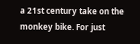a 21st century take on the monkey bike. For just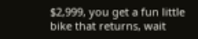$2,999, you get a fun little bike that returns, wait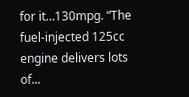for it…130mpg. “The fuel-injected 125cc engine delivers lots of...